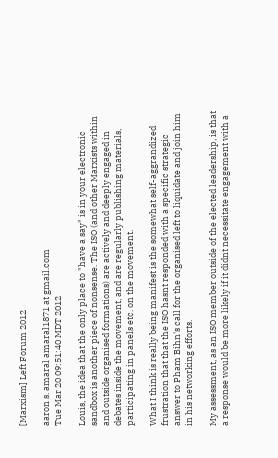[Marxism] Left Forum 2012

aaron s. amaral amaral1871 at gmail.com
Tue Mar 20 09:51:40 MDT 2012

Louis, the idea that the only place to "have a say" is in your electronic
sandbox is another piece of nonsense. The ISO (and other Marxists within
and outside organised formations) are actively and deeply engaged in
debates inside the movement, and are regularly publishing materials,
participating in panels etc. on the movement.

What I think is really being manifest is the somewhat self-aggrandized
frustration that that the ISO hasnt responded with a specific strategic
answer to Pham Bihn's call for the organised left to liquidate and join him
in his networking efforts.

My assessment, as an ISO member outside of the elected leadership, is that
a response would be more likely if it didnt necessitate engagement with a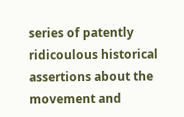series of patently ridicoulous historical assertions about the movement and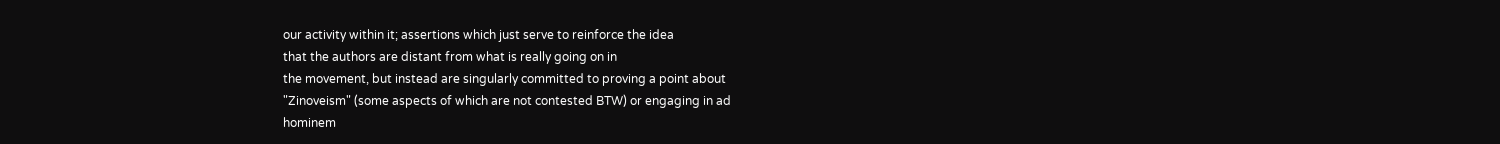our activity within it; assertions which just serve to reinforce the idea
that the authors are distant from what is really going on in
the movement, but instead are singularly committed to proving a point about
"Zinoveism" (some aspects of which are not contested BTW) or engaging in ad
hominem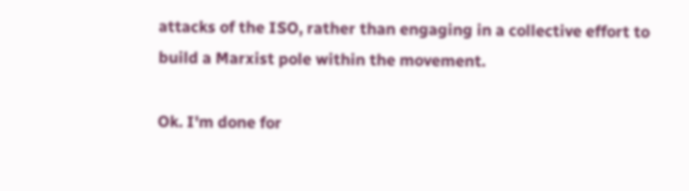attacks of the ISO, rather than engaging in a collective effort to
build a Marxist pole within the movement.

Ok. I'm done for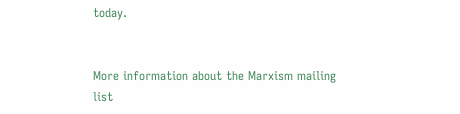today.


More information about the Marxism mailing list